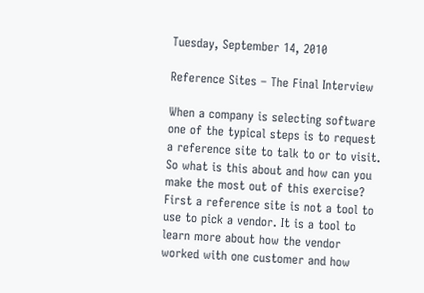Tuesday, September 14, 2010

Reference Sites – The Final Interview

When a company is selecting software one of the typical steps is to request a reference site to talk to or to visit. So what is this about and how can you make the most out of this exercise?
First a reference site is not a tool to use to pick a vendor. It is a tool to learn more about how the vendor worked with one customer and how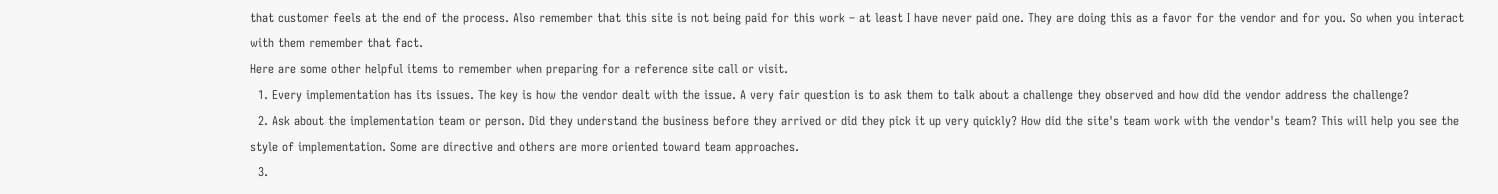that customer feels at the end of the process. Also remember that this site is not being paid for this work – at least I have never paid one. They are doing this as a favor for the vendor and for you. So when you interact with them remember that fact.
Here are some other helpful items to remember when preparing for a reference site call or visit.
  1. Every implementation has its issues. The key is how the vendor dealt with the issue. A very fair question is to ask them to talk about a challenge they observed and how did the vendor address the challenge?
  2. Ask about the implementation team or person. Did they understand the business before they arrived or did they pick it up very quickly? How did the site's team work with the vendor's team? This will help you see the style of implementation. Some are directive and others are more oriented toward team approaches.
  3.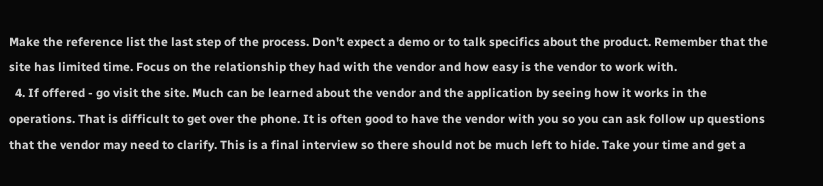Make the reference list the last step of the process. Don't expect a demo or to talk specifics about the product. Remember that the site has limited time. Focus on the relationship they had with the vendor and how easy is the vendor to work with.
  4. If offered - go visit the site. Much can be learned about the vendor and the application by seeing how it works in the operations. That is difficult to get over the phone. It is often good to have the vendor with you so you can ask follow up questions that the vendor may need to clarify. This is a final interview so there should not be much left to hide. Take your time and get a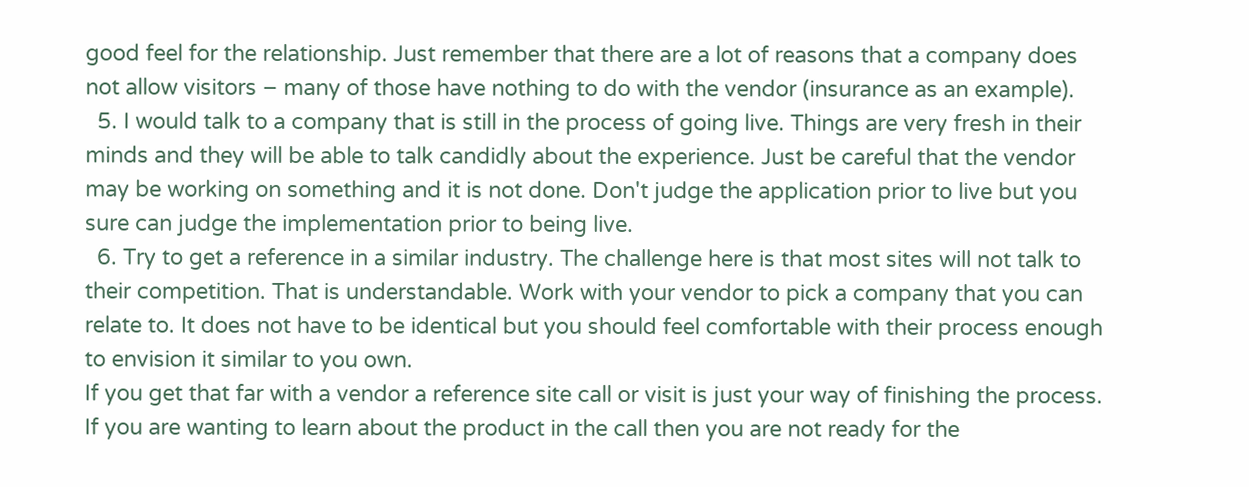good feel for the relationship. Just remember that there are a lot of reasons that a company does not allow visitors – many of those have nothing to do with the vendor (insurance as an example).
  5. I would talk to a company that is still in the process of going live. Things are very fresh in their minds and they will be able to talk candidly about the experience. Just be careful that the vendor may be working on something and it is not done. Don't judge the application prior to live but you sure can judge the implementation prior to being live.
  6. Try to get a reference in a similar industry. The challenge here is that most sites will not talk to their competition. That is understandable. Work with your vendor to pick a company that you can relate to. It does not have to be identical but you should feel comfortable with their process enough to envision it similar to you own.
If you get that far with a vendor a reference site call or visit is just your way of finishing the process. If you are wanting to learn about the product in the call then you are not ready for the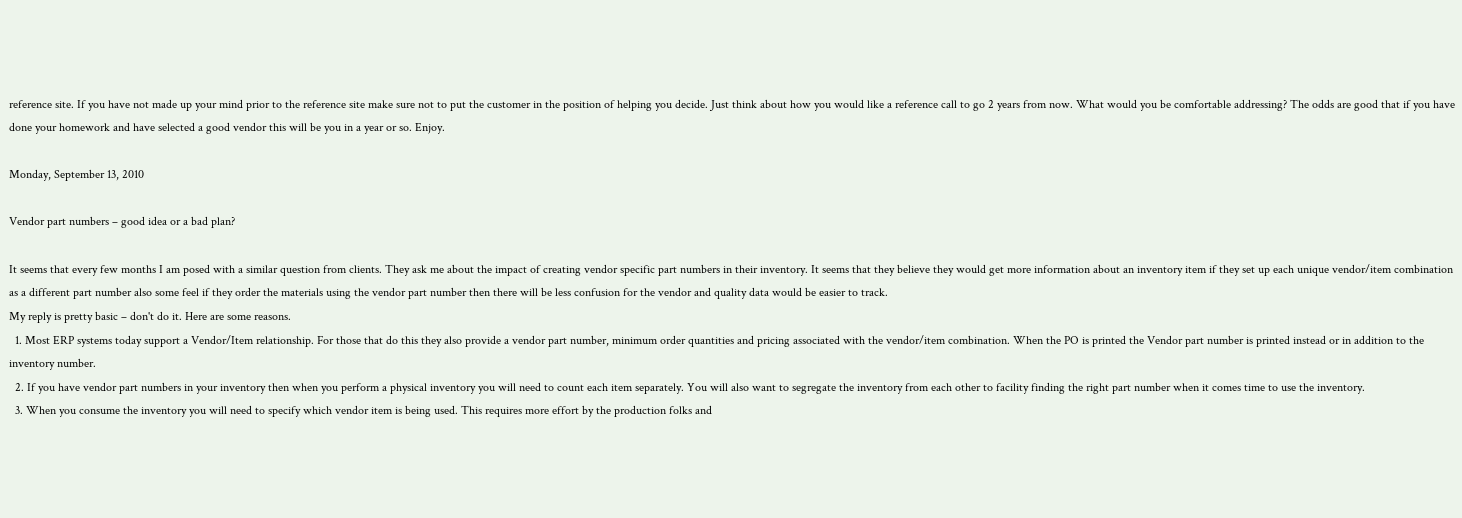reference site. If you have not made up your mind prior to the reference site make sure not to put the customer in the position of helping you decide. Just think about how you would like a reference call to go 2 years from now. What would you be comfortable addressing? The odds are good that if you have done your homework and have selected a good vendor this will be you in a year or so. Enjoy.

Monday, September 13, 2010

Vendor part numbers – good idea or a bad plan?

It seems that every few months I am posed with a similar question from clients. They ask me about the impact of creating vendor specific part numbers in their inventory. It seems that they believe they would get more information about an inventory item if they set up each unique vendor/item combination as a different part number also some feel if they order the materials using the vendor part number then there will be less confusion for the vendor and quality data would be easier to track.
My reply is pretty basic – don't do it. Here are some reasons.
  1. Most ERP systems today support a Vendor/Item relationship. For those that do this they also provide a vendor part number, minimum order quantities and pricing associated with the vendor/item combination. When the PO is printed the Vendor part number is printed instead or in addition to the inventory number.
  2. If you have vendor part numbers in your inventory then when you perform a physical inventory you will need to count each item separately. You will also want to segregate the inventory from each other to facility finding the right part number when it comes time to use the inventory.
  3. When you consume the inventory you will need to specify which vendor item is being used. This requires more effort by the production folks and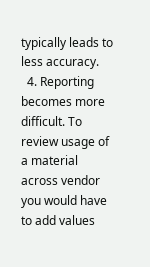typically leads to less accuracy.
  4. Reporting becomes more difficult. To review usage of a material across vendor you would have to add values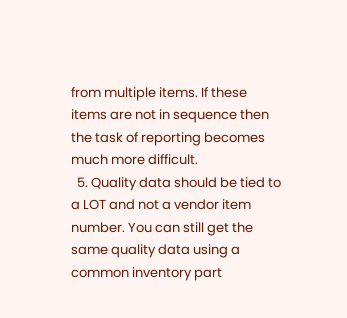from multiple items. If these items are not in sequence then the task of reporting becomes much more difficult.
  5. Quality data should be tied to a LOT and not a vendor item number. You can still get the same quality data using a common inventory part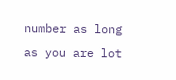number as long as you are lot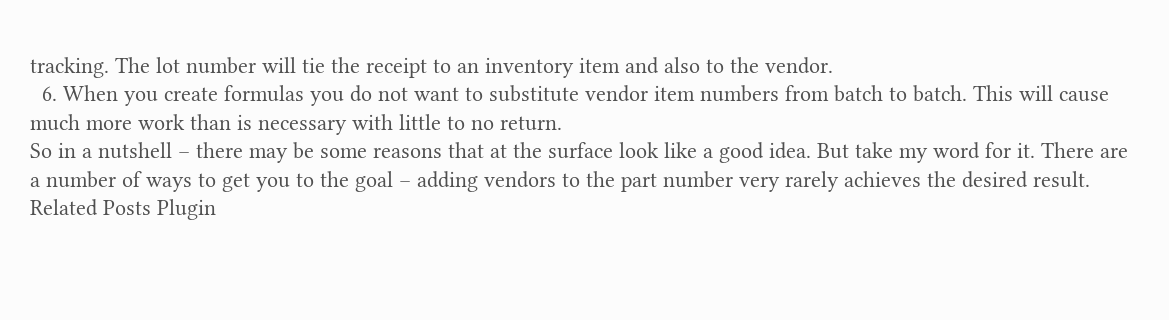tracking. The lot number will tie the receipt to an inventory item and also to the vendor.
  6. When you create formulas you do not want to substitute vendor item numbers from batch to batch. This will cause much more work than is necessary with little to no return.
So in a nutshell – there may be some reasons that at the surface look like a good idea. But take my word for it. There are a number of ways to get you to the goal – adding vendors to the part number very rarely achieves the desired result.
Related Posts Plugin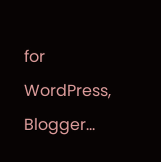for WordPress, Blogger...